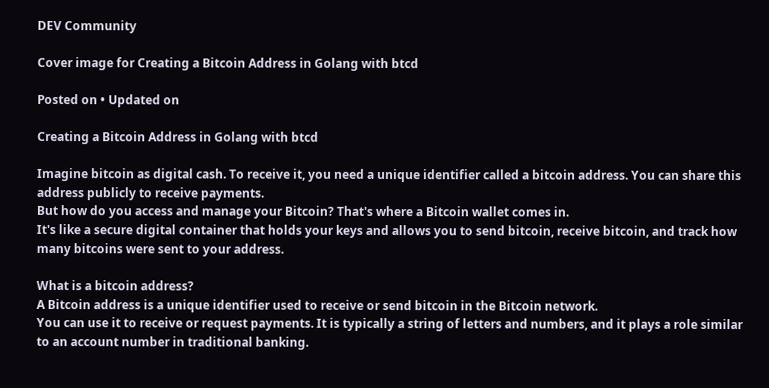DEV Community

Cover image for Creating a Bitcoin Address in Golang with btcd

Posted on • Updated on

Creating a Bitcoin Address in Golang with btcd

Imagine bitcoin as digital cash. To receive it, you need a unique identifier called a bitcoin address. You can share this address publicly to receive payments.
But how do you access and manage your Bitcoin? That's where a Bitcoin wallet comes in.
It's like a secure digital container that holds your keys and allows you to send bitcoin, receive bitcoin, and track how many bitcoins were sent to your address.

What is a bitcoin address?
A Bitcoin address is a unique identifier used to receive or send bitcoin in the Bitcoin network.
You can use it to receive or request payments. It is typically a string of letters and numbers, and it plays a role similar to an account number in traditional banking.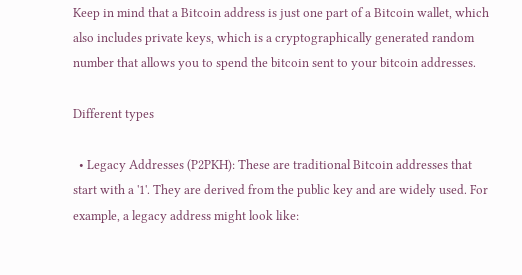Keep in mind that a Bitcoin address is just one part of a Bitcoin wallet, which also includes private keys, which is a cryptographically generated random number that allows you to spend the bitcoin sent to your bitcoin addresses.

Different types

  • Legacy Addresses (P2PKH): These are traditional Bitcoin addresses that start with a '1'. They are derived from the public key and are widely used. For example, a legacy address might look like: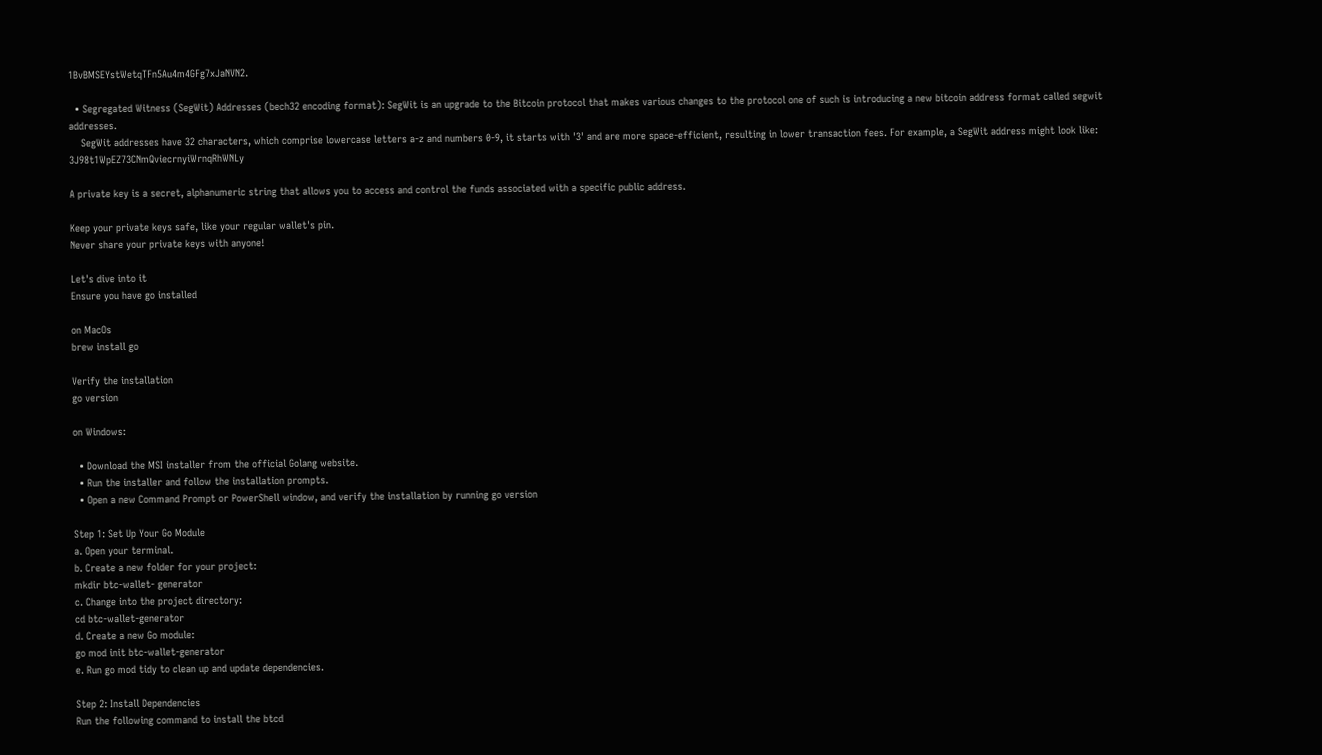1BvBMSEYstWetqTFn5Au4m4GFg7xJaNVN2.

  • Segregated Witness (SegWit) Addresses (bech32 encoding format): SegWit is an upgrade to the Bitcoin protocol that makes various changes to the protocol one of such is introducing a new bitcoin address format called segwit addresses.
    SegWit addresses have 32 characters, which comprise lowercase letters a-z and numbers 0-9, it starts with '3' and are more space-efficient, resulting in lower transaction fees. For example, a SegWit address might look like: 3J98t1WpEZ73CNmQviecrnyiWrnqRhWNLy

A private key is a secret, alphanumeric string that allows you to access and control the funds associated with a specific public address.

Keep your private keys safe, like your regular wallet's pin.
Never share your private keys with anyone!

Let's dive into it
Ensure you have go installed

on MacOs
brew install go

Verify the installation
go version

on Windows:

  • Download the MSI installer from the official Golang website.
  • Run the installer and follow the installation prompts.
  • Open a new Command Prompt or PowerShell window, and verify the installation by running go version

Step 1: Set Up Your Go Module
a. Open your terminal.
b. Create a new folder for your project:
mkdir btc-wallet- generator
c. Change into the project directory:
cd btc-wallet-generator
d. Create a new Go module:
go mod init btc-wallet-generator
e. Run go mod tidy to clean up and update dependencies.

Step 2: Install Dependencies
Run the following command to install the btcd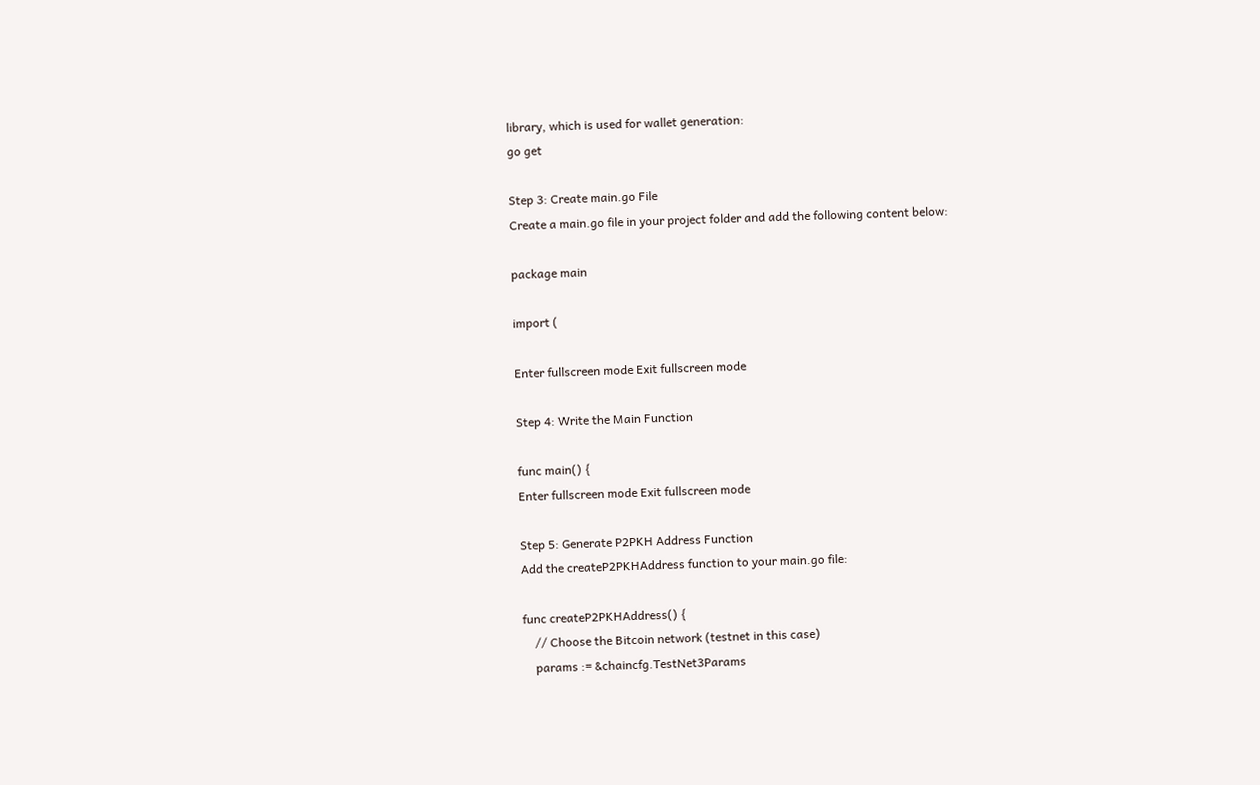library, which is used for wallet generation:
go get

Step 3: Create main.go File
Create a main.go file in your project folder and add the following content below:

package main

import (

Enter fullscreen mode Exit fullscreen mode

Step 4: Write the Main Function

func main() {
Enter fullscreen mode Exit fullscreen mode

Step 5: Generate P2PKH Address Function
Add the createP2PKHAddress function to your main.go file:

func createP2PKHAddress() {
    // Choose the Bitcoin network (testnet in this case)
    params := &chaincfg.TestNet3Params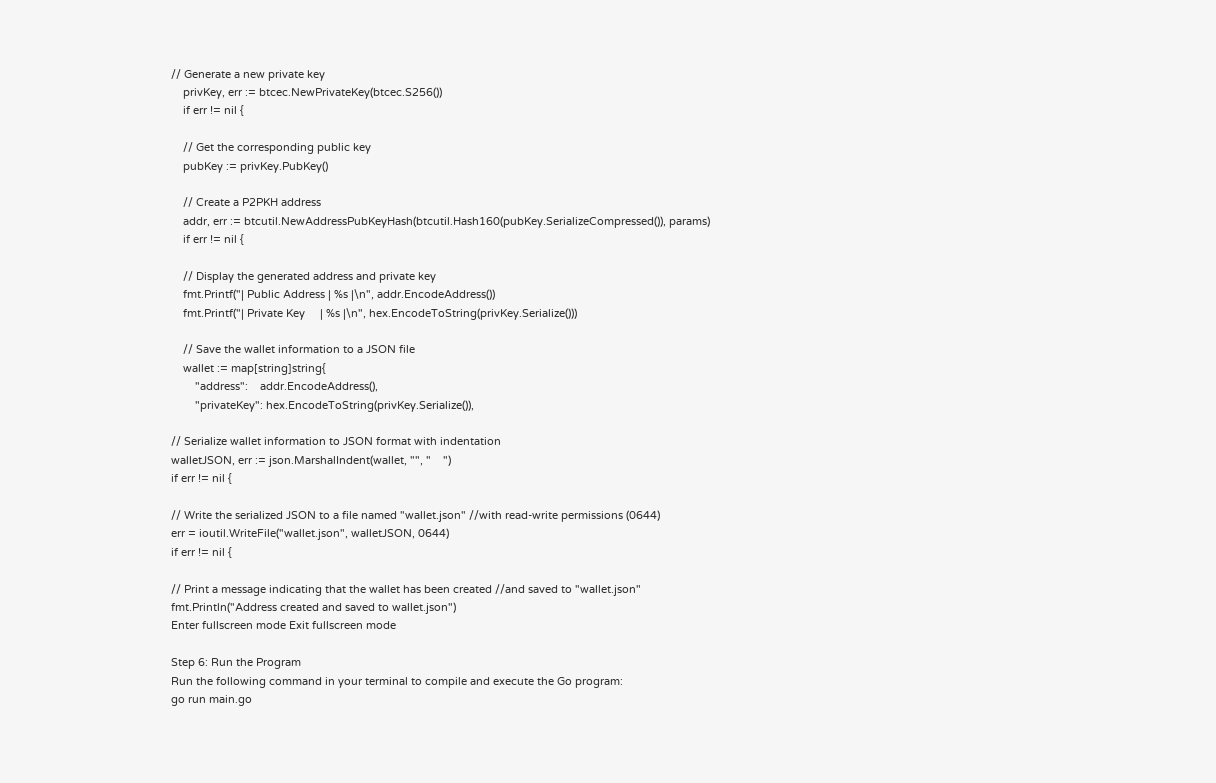// Generate a new private key
    privKey, err := btcec.NewPrivateKey(btcec.S256())
    if err != nil {

    // Get the corresponding public key
    pubKey := privKey.PubKey()

    // Create a P2PKH address
    addr, err := btcutil.NewAddressPubKeyHash(btcutil.Hash160(pubKey.SerializeCompressed()), params)
    if err != nil {

    // Display the generated address and private key
    fmt.Printf("| Public Address | %s |\n", addr.EncodeAddress())
    fmt.Printf("| Private Key     | %s |\n", hex.EncodeToString(privKey.Serialize()))

    // Save the wallet information to a JSON file
    wallet := map[string]string{
        "address":    addr.EncodeAddress(),
        "privateKey": hex.EncodeToString(privKey.Serialize()),

// Serialize wallet information to JSON format with indentation
walletJSON, err := json.MarshalIndent(wallet, "", "    ")
if err != nil {

// Write the serialized JSON to a file named "wallet.json" //with read-write permissions (0644)
err = ioutil.WriteFile("wallet.json", walletJSON, 0644)
if err != nil {

// Print a message indicating that the wallet has been created //and saved to "wallet.json"
fmt.Println("Address created and saved to wallet.json")
Enter fullscreen mode Exit fullscreen mode

Step 6: Run the Program
Run the following command in your terminal to compile and execute the Go program:
go run main.go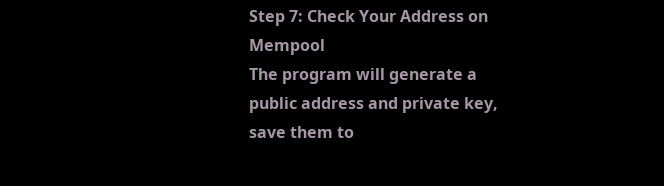Step 7: Check Your Address on Mempool
The program will generate a public address and private key, save them to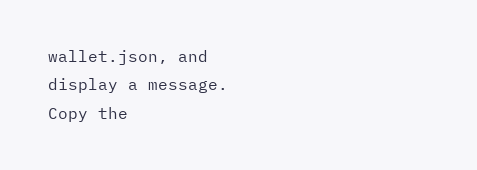wallet.json, and display a message. Copy the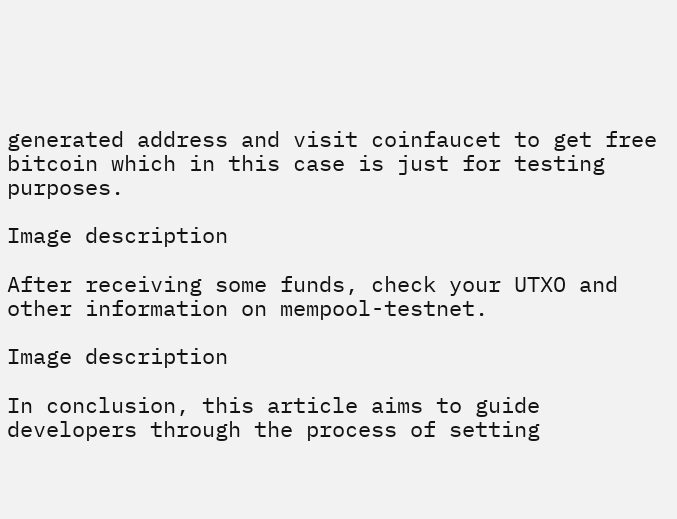generated address and visit coinfaucet to get free bitcoin which in this case is just for testing purposes.

Image description

After receiving some funds, check your UTXO and other information on mempool-testnet.

Image description

In conclusion, this article aims to guide developers through the process of setting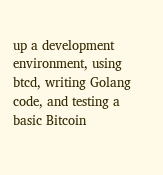up a development environment, using btcd, writing Golang code, and testing a basic Bitcoin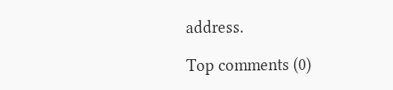address.

Top comments (0)